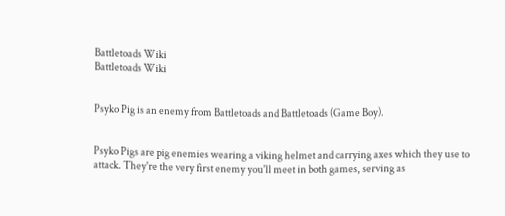Battletoads Wiki
Battletoads Wiki


Psyko Pig is an enemy from Battletoads and Battletoads (Game Boy).


Psyko Pigs are pig enemies wearing a viking helmet and carrying axes which they use to attack. They're the very first enemy you'll meet in both games, serving as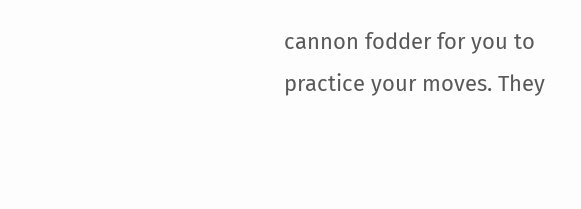cannon fodder for you to practice your moves. They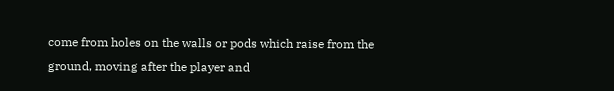come from holes on the walls or pods which raise from the ground, moving after the player and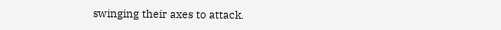swinging their axes to attack.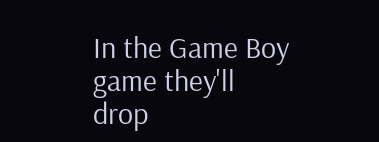In the Game Boy game they'll drop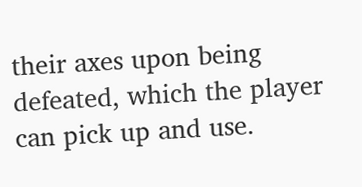their axes upon being defeated, which the player can pick up and use.